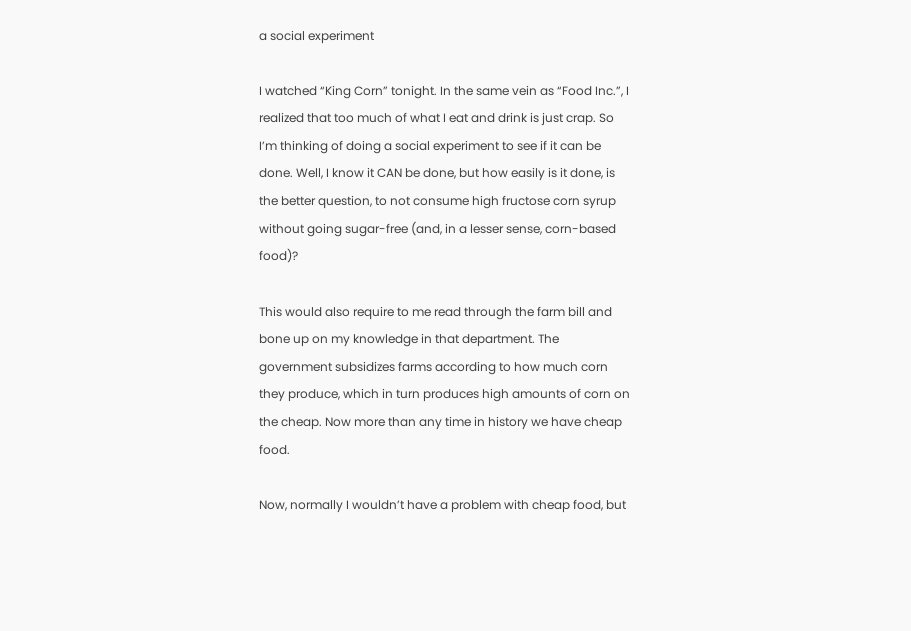a social experiment

I watched “King Corn” tonight. In the same vein as “Food Inc.”, I realized that too much of what I eat and drink is just crap. So I’m thinking of doing a social experiment to see if it can be done. Well, I know it CAN be done, but how easily is it done, is the better question, to not consume high fructose corn syrup without going sugar-free (and, in a lesser sense, corn-based food)?

This would also require to me read through the farm bill and bone up on my knowledge in that department. The government subsidizes farms according to how much corn they produce, which in turn produces high amounts of corn on the cheap. Now more than any time in history we have cheap food.

Now, normally I wouldn’t have a problem with cheap food, but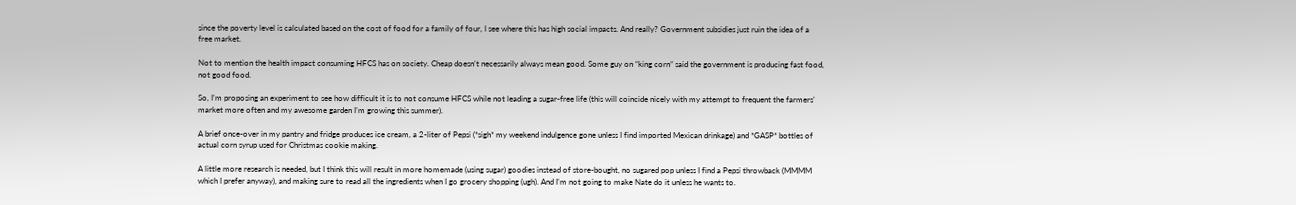since the poverty level is calculated based on the cost of food for a family of four, I see where this has high social impacts. And really? Government subsidies just ruin the idea of a free market.

Not to mention the health impact consuming HFCS has on society. Cheap doesn’t necessarily always mean good. Some guy on “king corn” said the government is producing fast food, not good food.

So, I’m proposing an experiment to see how difficult it is to not consume HFCS while not leading a sugar-free life (this will coincide nicely with my attempt to frequent the farmers’ market more often and my awesome garden I’m growing this summer).

A brief once-over in my pantry and fridge produces ice cream, a 2-liter of Pepsi (*sigh* my weekend indulgence gone unless I find imported Mexican drinkage) and *GASP* bottles of actual corn syrup used for Christmas cookie making.

A little more research is needed, but I think this will result in more homemade (using sugar) goodies instead of store-bought, no sugared pop unless I find a Pepsi throwback (MMMM which I prefer anyway), and making sure to read all the ingredients when I go grocery shopping (ugh). And I’m not going to make Nate do it unless he wants to.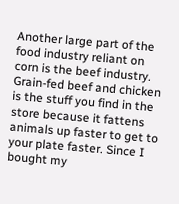Another large part of the food industry reliant on corn is the beef industry. Grain-fed beef and chicken is the stuff you find in the store because it fattens animals up faster to get to your plate faster. Since I bought my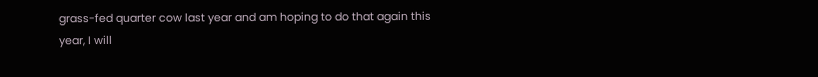grass-fed quarter cow last year and am hoping to do that again this year, I will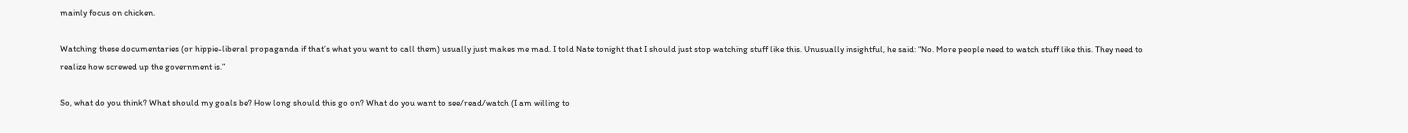mainly focus on chicken.

Watching these documentaries (or hippie-liberal propaganda if that’s what you want to call them) usually just makes me mad. I told Nate tonight that I should just stop watching stuff like this. Unusually insightful, he said: “No. More people need to watch stuff like this. They need to realize how screwed up the government is.”

So, what do you think? What should my goals be? How long should this go on? What do you want to see/read/watch (I am willing to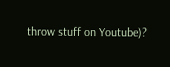throw stuff on Youtube)?